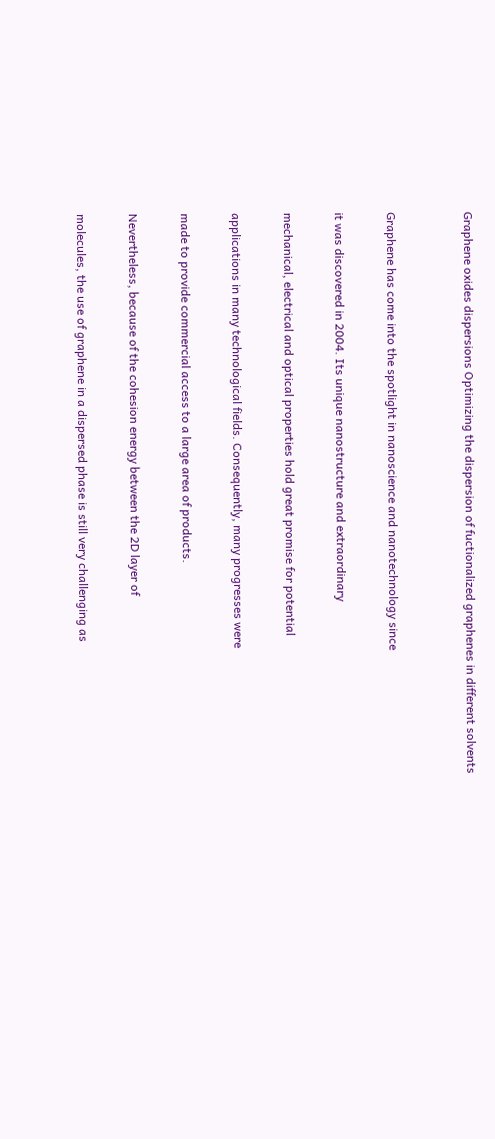Graphene oxides dispersions Optimizing the dispersion of fuctionalized graphenes in different solvents


Graphene has come into the spotlight in nanoscience and nanotechnology since

it was discovered in 2004. Its unique nanostructure and extraordinary

mechanical, electrical and optical properties hold great promise for potential

applications in many technological fields. Consequently, many progresses were

made to provide commercial access to a large area of products.

Nevertheless, because of the cohesion energy between the 2D layer of

molecules, the use of graphene in a dispersed phase is still very challenging as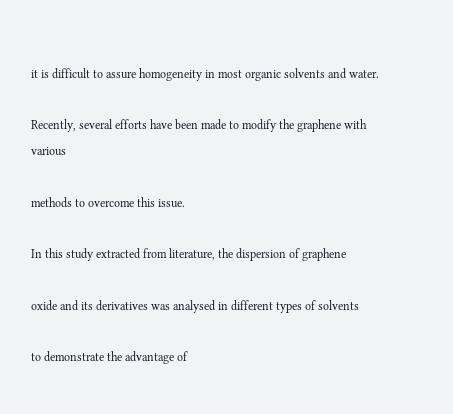it is difficult to assure homogeneity in most organic solvents and water.

Recently, several efforts have been made to modify the graphene with various

methods to overcome this issue.

In this study extracted from literature, the dispersion of graphene

oxide and its derivatives was analysed in different types of solvents

to demonstrate the advantage of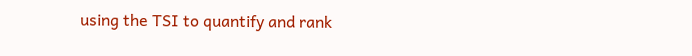using the TSI to quantify and rank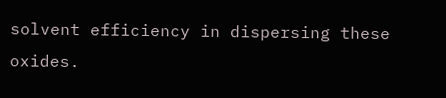solvent efficiency in dispersing these oxides.